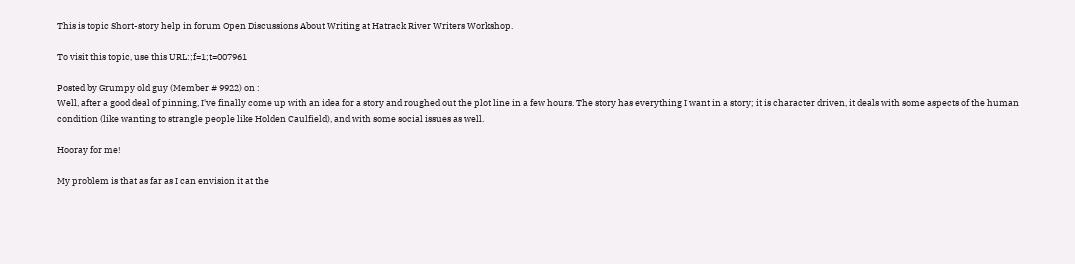This is topic Short-story help in forum Open Discussions About Writing at Hatrack River Writers Workshop.

To visit this topic, use this URL:;f=1;t=007961

Posted by Grumpy old guy (Member # 9922) on :
Well, after a good deal of pinning, I've finally come up with an idea for a story and roughed out the plot line in a few hours. The story has everything I want in a story; it is character driven, it deals with some aspects of the human condition (like wanting to strangle people like Holden Caulfield), and with some social issues as well.

Hooray for me!

My problem is that as far as I can envision it at the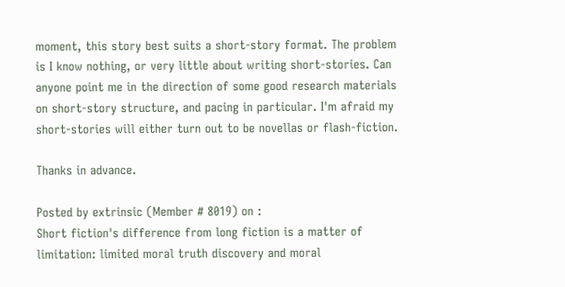moment, this story best suits a short-story format. The problem is I know nothing, or very little about writing short-stories. Can anyone point me in the direction of some good research materials on short-story structure, and pacing in particular. I'm afraid my short-stories will either turn out to be novellas or flash-fiction.

Thanks in advance.

Posted by extrinsic (Member # 8019) on :
Short fiction's difference from long fiction is a matter of limitation: limited moral truth discovery and moral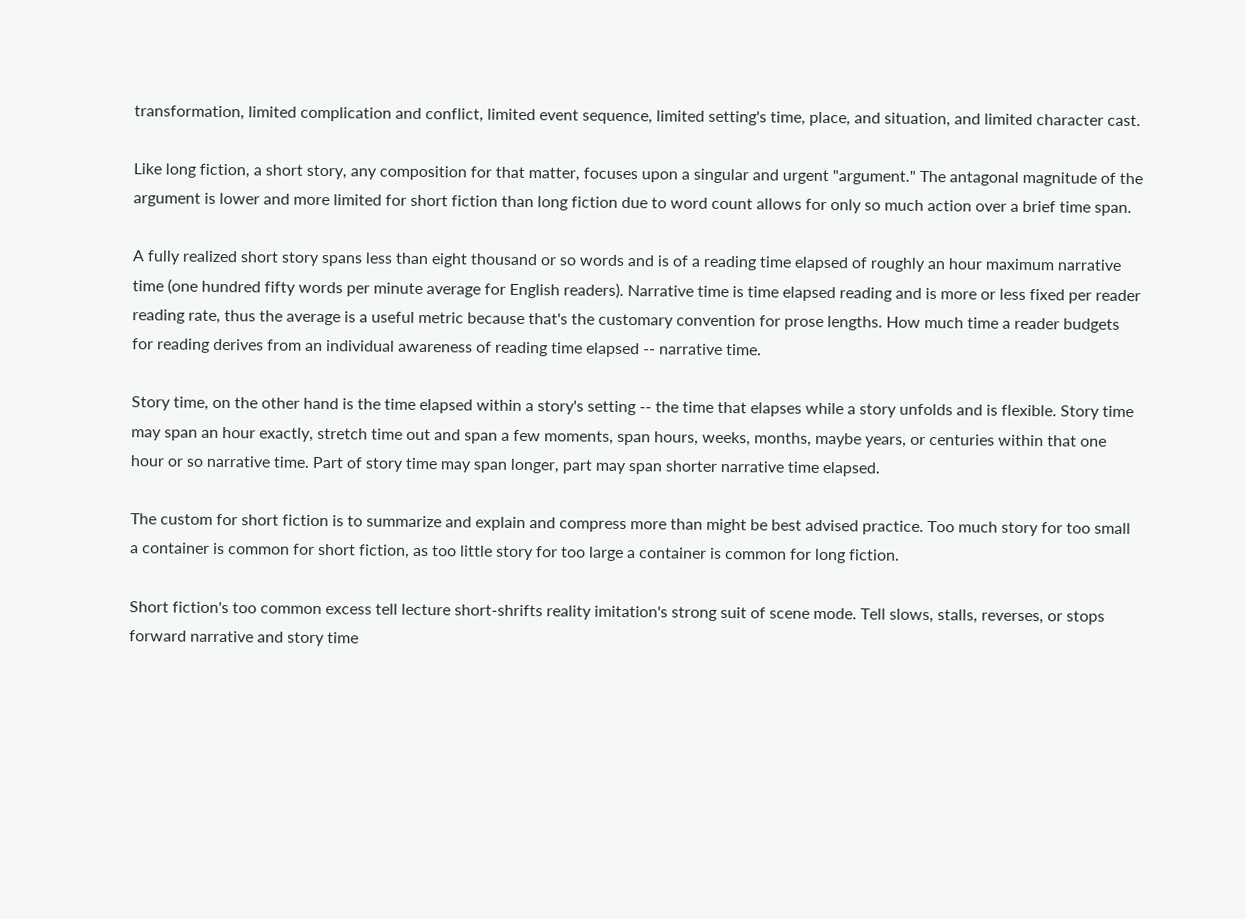transformation, limited complication and conflict, limited event sequence, limited setting's time, place, and situation, and limited character cast.

Like long fiction, a short story, any composition for that matter, focuses upon a singular and urgent "argument." The antagonal magnitude of the argument is lower and more limited for short fiction than long fiction due to word count allows for only so much action over a brief time span.

A fully realized short story spans less than eight thousand or so words and is of a reading time elapsed of roughly an hour maximum narrative time (one hundred fifty words per minute average for English readers). Narrative time is time elapsed reading and is more or less fixed per reader reading rate, thus the average is a useful metric because that's the customary convention for prose lengths. How much time a reader budgets for reading derives from an individual awareness of reading time elapsed -- narrative time.

Story time, on the other hand is the time elapsed within a story's setting -- the time that elapses while a story unfolds and is flexible. Story time may span an hour exactly, stretch time out and span a few moments, span hours, weeks, months, maybe years, or centuries within that one hour or so narrative time. Part of story time may span longer, part may span shorter narrative time elapsed.

The custom for short fiction is to summarize and explain and compress more than might be best advised practice. Too much story for too small a container is common for short fiction, as too little story for too large a container is common for long fiction.

Short fiction's too common excess tell lecture short-shrifts reality imitation's strong suit of scene mode. Tell slows, stalls, reverses, or stops forward narrative and story time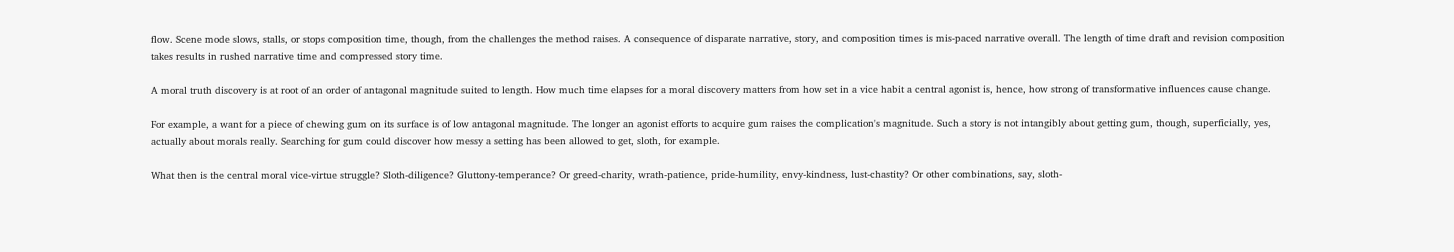flow. Scene mode slows, stalls, or stops composition time, though, from the challenges the method raises. A consequence of disparate narrative, story, and composition times is mis-paced narrative overall. The length of time draft and revision composition takes results in rushed narrative time and compressed story time.

A moral truth discovery is at root of an order of antagonal magnitude suited to length. How much time elapses for a moral discovery matters from how set in a vice habit a central agonist is, hence, how strong of transformative influences cause change.

For example, a want for a piece of chewing gum on its surface is of low antagonal magnitude. The longer an agonist efforts to acquire gum raises the complication's magnitude. Such a story is not intangibly about getting gum, though, superficially, yes, actually about morals really. Searching for gum could discover how messy a setting has been allowed to get, sloth, for example.

What then is the central moral vice-virtue struggle? Sloth-diligence? Gluttony-temperance? Or greed-charity, wrath-patience, pride-humility, envy-kindness, lust-chastity? Or other combinations, say, sloth-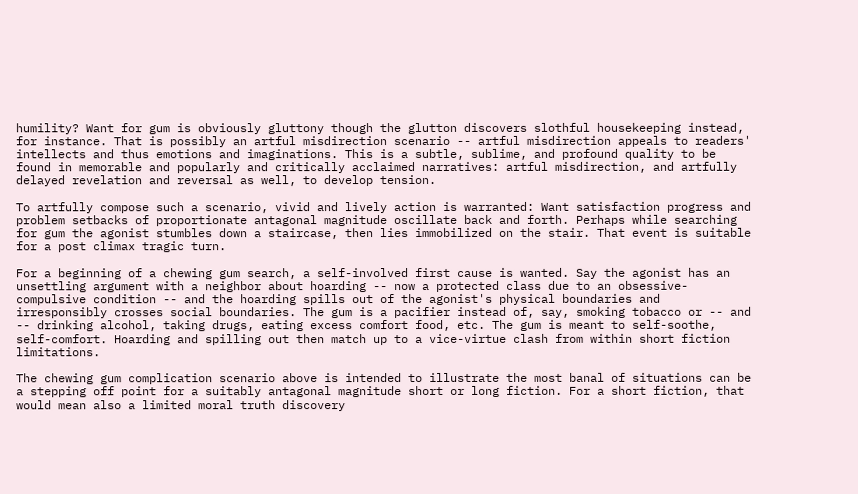humility? Want for gum is obviously gluttony though the glutton discovers slothful housekeeping instead, for instance. That is possibly an artful misdirection scenario -- artful misdirection appeals to readers' intellects and thus emotions and imaginations. This is a subtle, sublime, and profound quality to be found in memorable and popularly and critically acclaimed narratives: artful misdirection, and artfully delayed revelation and reversal as well, to develop tension.

To artfully compose such a scenario, vivid and lively action is warranted: Want satisfaction progress and problem setbacks of proportionate antagonal magnitude oscillate back and forth. Perhaps while searching for gum the agonist stumbles down a staircase, then lies immobilized on the stair. That event is suitable for a post climax tragic turn.

For a beginning of a chewing gum search, a self-involved first cause is wanted. Say the agonist has an unsettling argument with a neighbor about hoarding -- now a protected class due to an obsessive-compulsive condition -- and the hoarding spills out of the agonist's physical boundaries and irresponsibly crosses social boundaries. The gum is a pacifier instead of, say, smoking tobacco or -- and -- drinking alcohol, taking drugs, eating excess comfort food, etc. The gum is meant to self-soothe, self-comfort. Hoarding and spilling out then match up to a vice-virtue clash from within short fiction limitations.

The chewing gum complication scenario above is intended to illustrate the most banal of situations can be a stepping off point for a suitably antagonal magnitude short or long fiction. For a short fiction, that would mean also a limited moral truth discovery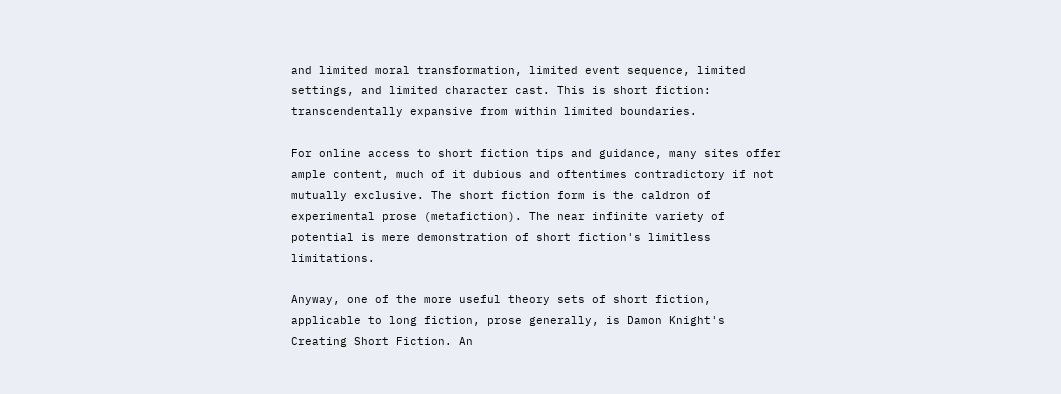and limited moral transformation, limited event sequence, limited settings, and limited character cast. This is short fiction: transcendentally expansive from within limited boundaries.

For online access to short fiction tips and guidance, many sites offer ample content, much of it dubious and oftentimes contradictory if not mutually exclusive. The short fiction form is the caldron of experimental prose (metafiction). The near infinite variety of potential is mere demonstration of short fiction's limitless limitations.

Anyway, one of the more useful theory sets of short fiction, applicable to long fiction, prose generally, is Damon Knight's Creating Short Fiction. An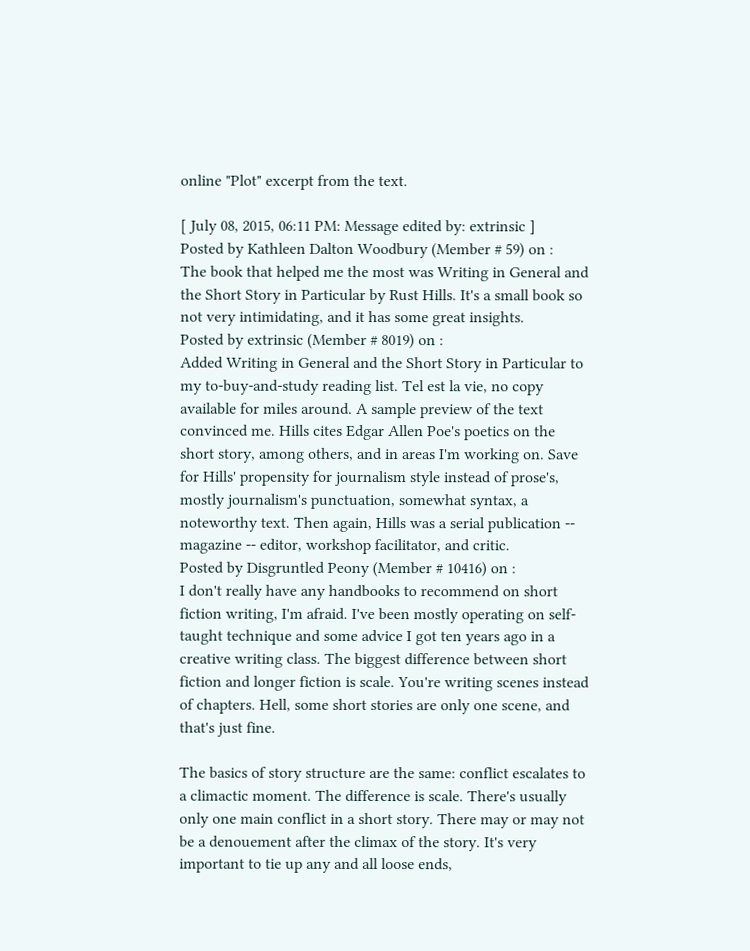online "Plot" excerpt from the text.

[ July 08, 2015, 06:11 PM: Message edited by: extrinsic ]
Posted by Kathleen Dalton Woodbury (Member # 59) on :
The book that helped me the most was Writing in General and the Short Story in Particular by Rust Hills. It's a small book so not very intimidating, and it has some great insights.
Posted by extrinsic (Member # 8019) on :
Added Writing in General and the Short Story in Particular to my to-buy-and-study reading list. Tel est la vie, no copy available for miles around. A sample preview of the text convinced me. Hills cites Edgar Allen Poe's poetics on the short story, among others, and in areas I'm working on. Save for Hills' propensity for journalism style instead of prose's, mostly journalism's punctuation, somewhat syntax, a noteworthy text. Then again, Hills was a serial publication -- magazine -- editor, workshop facilitator, and critic.
Posted by Disgruntled Peony (Member # 10416) on :
I don't really have any handbooks to recommend on short fiction writing, I'm afraid. I've been mostly operating on self-taught technique and some advice I got ten years ago in a creative writing class. The biggest difference between short fiction and longer fiction is scale. You're writing scenes instead of chapters. Hell, some short stories are only one scene, and that's just fine.

The basics of story structure are the same: conflict escalates to a climactic moment. The difference is scale. There's usually only one main conflict in a short story. There may or may not be a denouement after the climax of the story. It's very important to tie up any and all loose ends,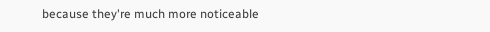because they're much more noticeable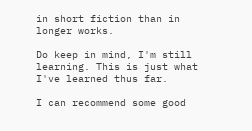in short fiction than in longer works.

Do keep in mind, I'm still learning. This is just what I've learned thus far.

I can recommend some good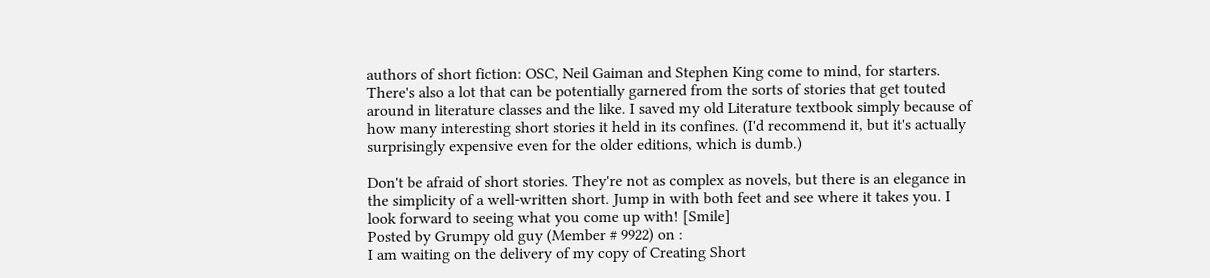authors of short fiction: OSC, Neil Gaiman and Stephen King come to mind, for starters. There's also a lot that can be potentially garnered from the sorts of stories that get touted around in literature classes and the like. I saved my old Literature textbook simply because of how many interesting short stories it held in its confines. (I'd recommend it, but it's actually surprisingly expensive even for the older editions, which is dumb.)

Don't be afraid of short stories. They're not as complex as novels, but there is an elegance in the simplicity of a well-written short. Jump in with both feet and see where it takes you. I look forward to seeing what you come up with! [Smile]
Posted by Grumpy old guy (Member # 9922) on :
I am waiting on the delivery of my copy of Creating Short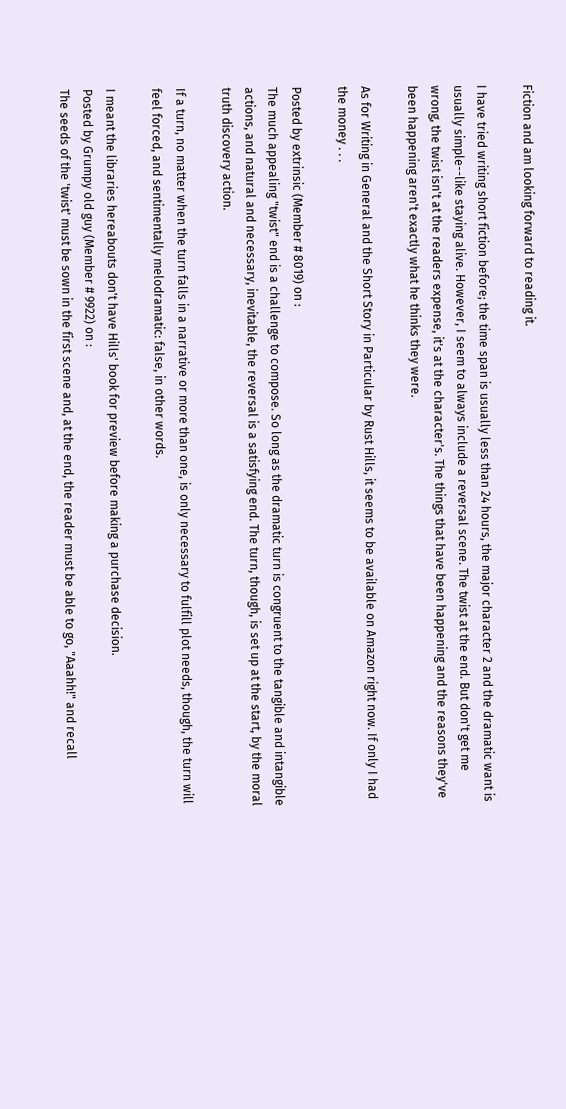Fiction and am looking forward to reading it.

I have tried writing short fiction before; the time span is usually less than 24 hours, the major character 2 and the dramatic want is usually simple--like staying alive. However, I seem to always include a reversal scene. The twist at the end. But don't get me wrong, the twist isn't at the readers expense, it's at the character's. The things that have been happening and the reasons they've been happening aren't exactly what he thinks they were.

As for Writing in General and the Short Story in Particular by Rust Hills, it seems to be available on Amazon right now. If only I had the money . . .

Posted by extrinsic (Member # 8019) on :
The much appealing "twist" end is a challenge to compose. So long as the dramatic turn is congruent to the tangible and intangible actions, and natural and necessary, inevitable, the reversal is a satisfying end. The turn, though, is set up at the start, by the moral truth discovery action.

If a turn, no matter when the turn falls in a narrative or more than one, is only necessary to fulfill plot needs, though, the turn will feel forced, and sentimentally melodramatic: false, in other words.

I meant the libraries hereabouts don't have Hills' book for preview before making a purchase decision.
Posted by Grumpy old guy (Member # 9922) on :
The seeds of the 'twist' must be sown in the first scene and, at the end, the reader must be able to go, "Aaahh!" and recall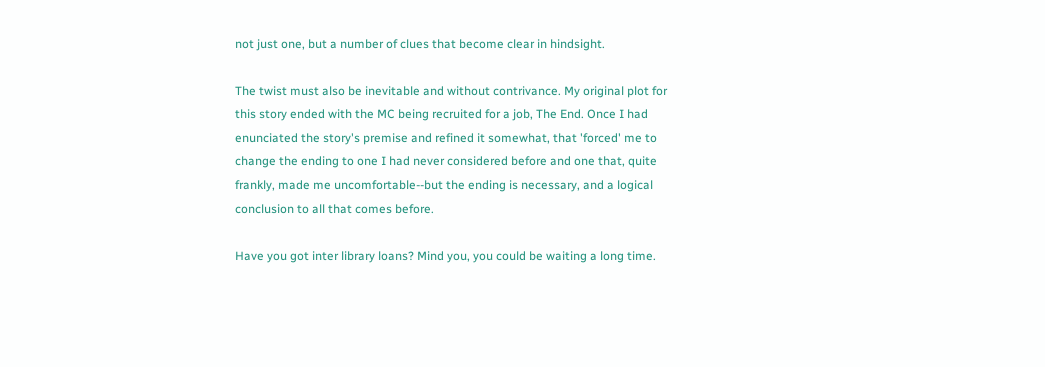not just one, but a number of clues that become clear in hindsight.

The twist must also be inevitable and without contrivance. My original plot for this story ended with the MC being recruited for a job, The End. Once I had enunciated the story's premise and refined it somewhat, that 'forced' me to change the ending to one I had never considered before and one that, quite frankly, made me uncomfortable--but the ending is necessary, and a logical conclusion to all that comes before.

Have you got inter library loans? Mind you, you could be waiting a long time.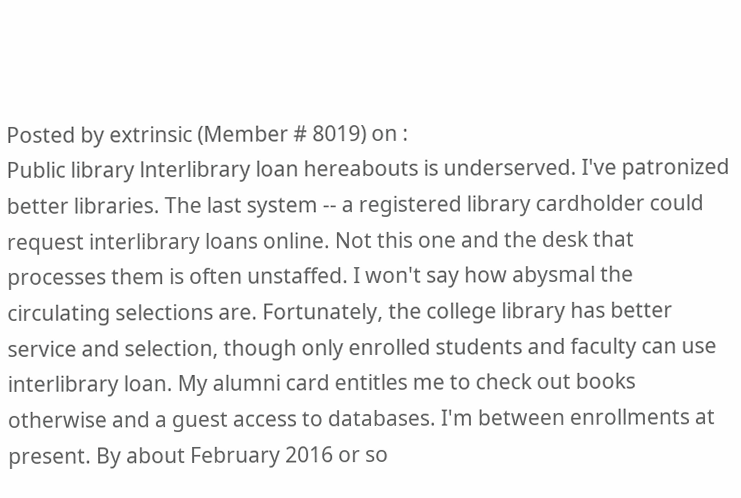Posted by extrinsic (Member # 8019) on :
Public library lnterlibrary loan hereabouts is underserved. I've patronized better libraries. The last system -- a registered library cardholder could request interlibrary loans online. Not this one and the desk that processes them is often unstaffed. I won't say how abysmal the circulating selections are. Fortunately, the college library has better service and selection, though only enrolled students and faculty can use interlibrary loan. My alumni card entitles me to check out books otherwise and a guest access to databases. I'm between enrollments at present. By about February 2016 or so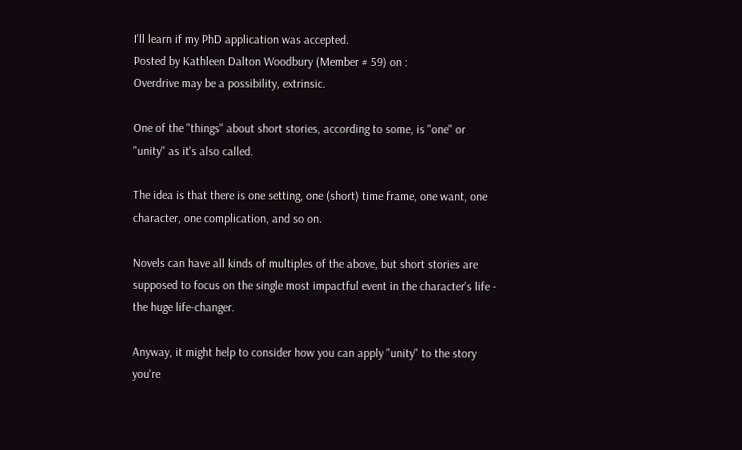I'll learn if my PhD application was accepted.
Posted by Kathleen Dalton Woodbury (Member # 59) on :
Overdrive may be a possibility, extrinsic.

One of the "things" about short stories, according to some, is "one" or "unity" as it's also called.

The idea is that there is one setting, one (short) time frame, one want, one character, one complication, and so on.

Novels can have all kinds of multiples of the above, but short stories are supposed to focus on the single most impactful event in the character's life - the huge life-changer.

Anyway, it might help to consider how you can apply "unity" to the story you're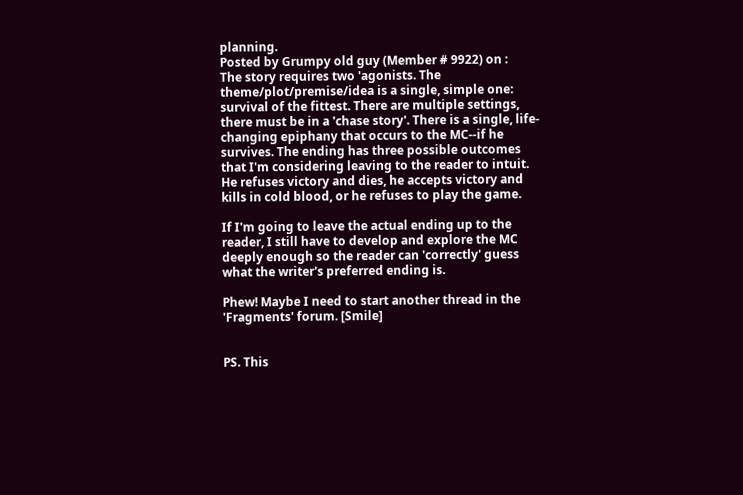planning.
Posted by Grumpy old guy (Member # 9922) on :
The story requires two 'agonists. The theme/plot/premise/idea is a single, simple one: survival of the fittest. There are multiple settings, there must be in a 'chase story'. There is a single, life-changing epiphany that occurs to the MC--if he survives. The ending has three possible outcomes that I'm considering leaving to the reader to intuit. He refuses victory and dies, he accepts victory and kills in cold blood, or he refuses to play the game.

If I'm going to leave the actual ending up to the reader, I still have to develop and explore the MC deeply enough so the reader can 'correctly' guess what the writer's preferred ending is.

Phew! Maybe I need to start another thread in the 'Fragments' forum. [Smile]


PS. This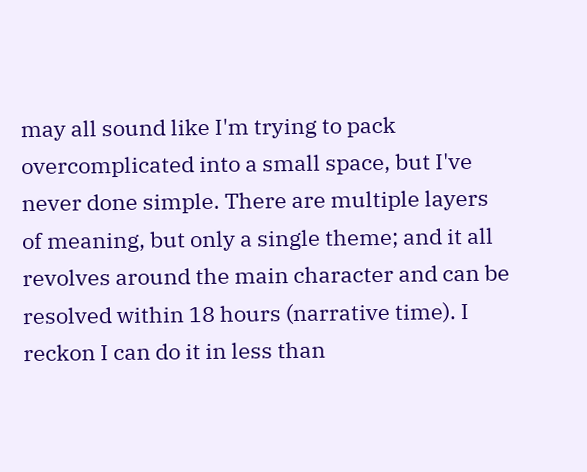may all sound like I'm trying to pack overcomplicated into a small space, but I've never done simple. There are multiple layers of meaning, but only a single theme; and it all revolves around the main character and can be resolved within 18 hours (narrative time). I reckon I can do it in less than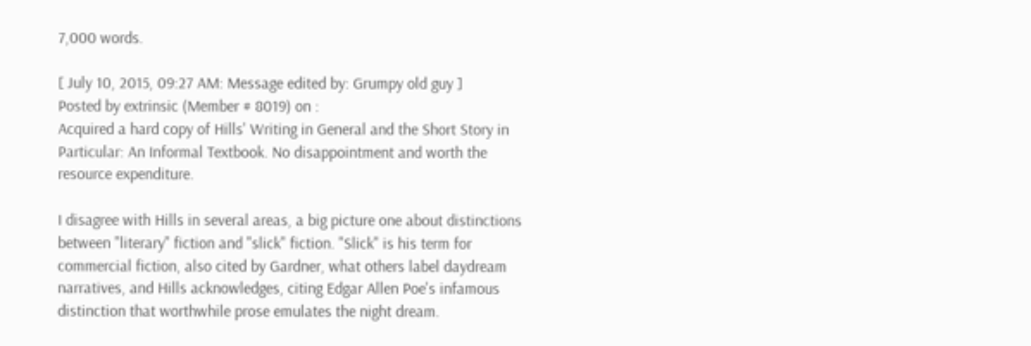7,000 words.

[ July 10, 2015, 09:27 AM: Message edited by: Grumpy old guy ]
Posted by extrinsic (Member # 8019) on :
Acquired a hard copy of Hills' Writing in General and the Short Story in Particular: An Informal Textbook. No disappointment and worth the resource expenditure.

I disagree with Hills in several areas, a big picture one about distinctions between "literary" fiction and "slick" fiction. "Slick" is his term for commercial fiction, also cited by Gardner, what others label daydream narratives, and Hills acknowledges, citing Edgar Allen Poe's infamous distinction that worthwhile prose emulates the night dream.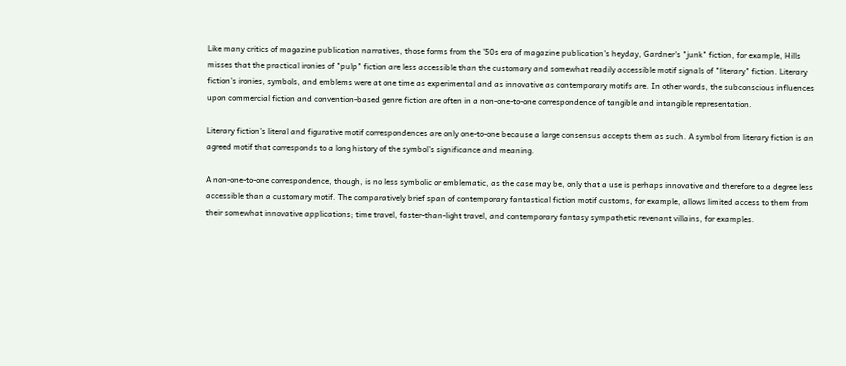Like many critics of magazine publication narratives, those forms from the '50s era of magazine publication's heyday, Gardner's "junk" fiction, for example, Hills misses that the practical ironies of "pulp" fiction are less accessible than the customary and somewhat readily accessible motif signals of "literary" fiction. Literary fiction's ironies, symbols, and emblems were at one time as experimental and as innovative as contemporary motifs are. In other words, the subconscious influences upon commercial fiction and convention-based genre fiction are often in a non-one-to-one correspondence of tangible and intangible representation.

Literary fiction's literal and figurative motif correspondences are only one-to-one because a large consensus accepts them as such. A symbol from literary fiction is an agreed motif that corresponds to a long history of the symbol's significance and meaning.

A non-one-to-one correspondence, though, is no less symbolic or emblematic, as the case may be, only that a use is perhaps innovative and therefore to a degree less accessible than a customary motif. The comparatively brief span of contemporary fantastical fiction motif customs, for example, allows limited access to them from their somewhat innovative applications; time travel, faster-than-light travel, and contemporary fantasy sympathetic revenant villains, for examples.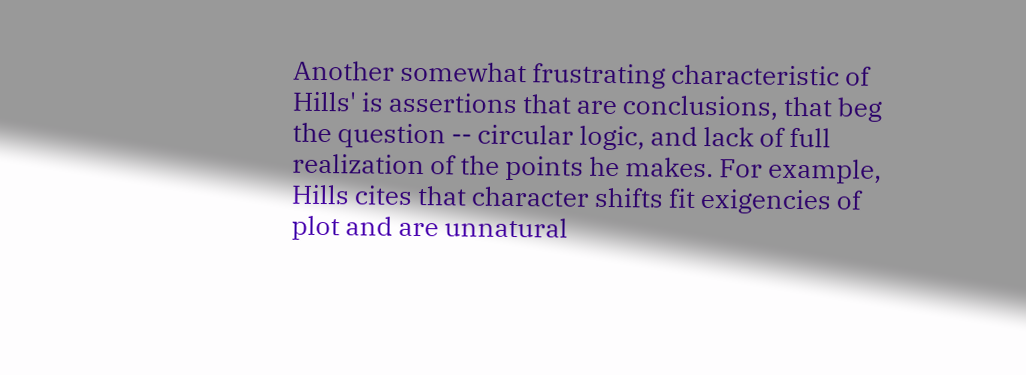Another somewhat frustrating characteristic of Hills' is assertions that are conclusions, that beg the question -- circular logic, and lack of full realization of the points he makes. For example, Hills cites that character shifts fit exigencies of plot and are unnatural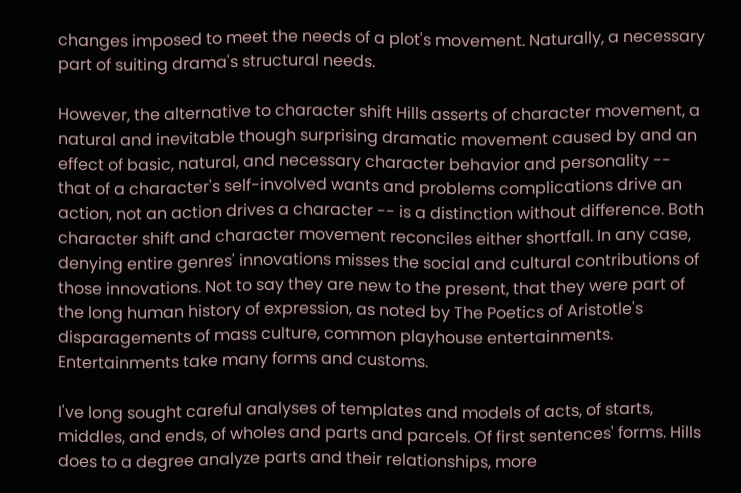changes imposed to meet the needs of a plot's movement. Naturally, a necessary part of suiting drama's structural needs.

However, the alternative to character shift Hills asserts of character movement, a natural and inevitable though surprising dramatic movement caused by and an effect of basic, natural, and necessary character behavior and personality -- that of a character's self-involved wants and problems complications drive an action, not an action drives a character -- is a distinction without difference. Both character shift and character movement reconciles either shortfall. In any case, denying entire genres' innovations misses the social and cultural contributions of those innovations. Not to say they are new to the present, that they were part of the long human history of expression, as noted by The Poetics of Aristotle's disparagements of mass culture, common playhouse entertainments. Entertainments take many forms and customs.

I've long sought careful analyses of templates and models of acts, of starts, middles, and ends, of wholes and parts and parcels. Of first sentences' forms. Hills does to a degree analyze parts and their relationships, more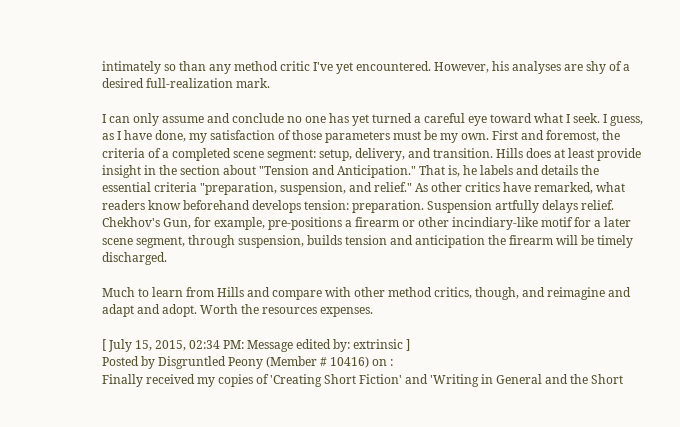intimately so than any method critic I've yet encountered. However, his analyses are shy of a desired full-realization mark.

I can only assume and conclude no one has yet turned a careful eye toward what I seek. I guess, as I have done, my satisfaction of those parameters must be my own. First and foremost, the criteria of a completed scene segment: setup, delivery, and transition. Hills does at least provide insight in the section about "Tension and Anticipation." That is, he labels and details the essential criteria "preparation, suspension, and relief." As other critics have remarked, what readers know beforehand develops tension: preparation. Suspension artfully delays relief. Chekhov's Gun, for example, pre-positions a firearm or other incindiary-like motif for a later scene segment, through suspension, builds tension and anticipation the firearm will be timely discharged.

Much to learn from Hills and compare with other method critics, though, and reimagine and adapt and adopt. Worth the resources expenses.

[ July 15, 2015, 02:34 PM: Message edited by: extrinsic ]
Posted by Disgruntled Peony (Member # 10416) on :
Finally received my copies of 'Creating Short Fiction' and 'Writing in General and the Short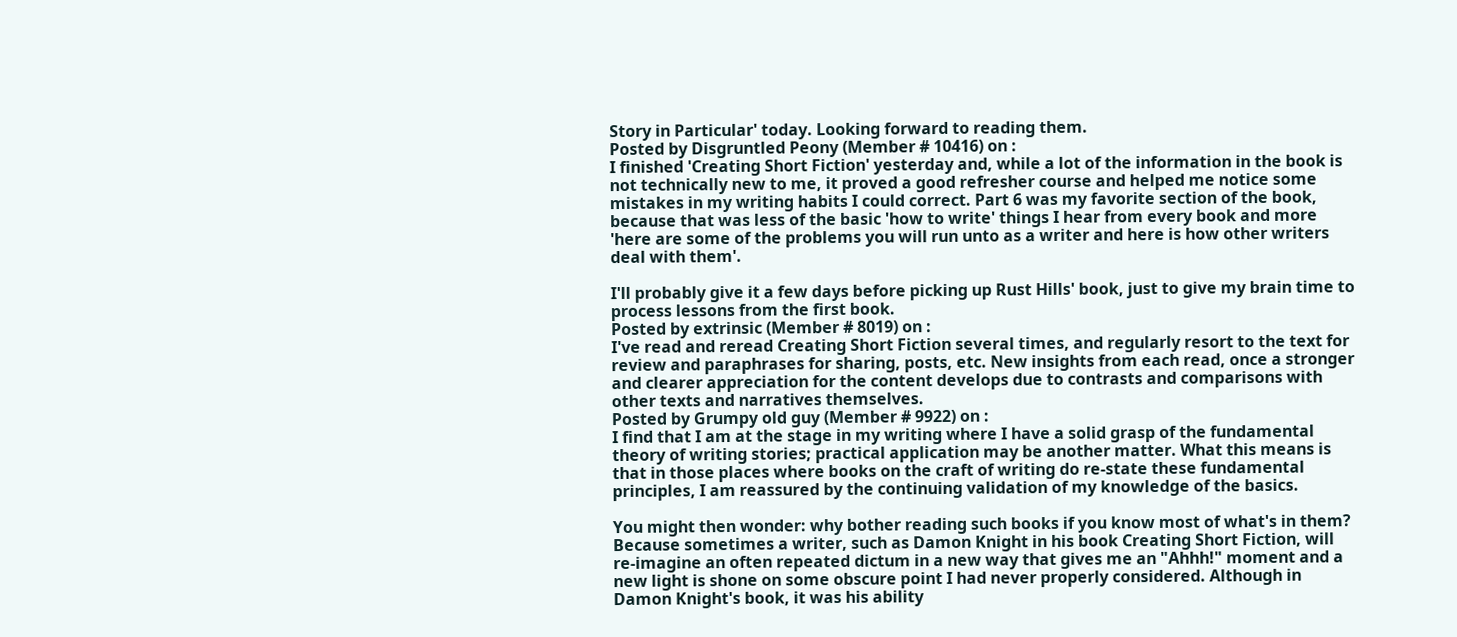Story in Particular' today. Looking forward to reading them.
Posted by Disgruntled Peony (Member # 10416) on :
I finished 'Creating Short Fiction' yesterday and, while a lot of the information in the book is not technically new to me, it proved a good refresher course and helped me notice some mistakes in my writing habits I could correct. Part 6 was my favorite section of the book, because that was less of the basic 'how to write' things I hear from every book and more 'here are some of the problems you will run unto as a writer and here is how other writers deal with them'.

I'll probably give it a few days before picking up Rust Hills' book, just to give my brain time to process lessons from the first book.
Posted by extrinsic (Member # 8019) on :
I've read and reread Creating Short Fiction several times, and regularly resort to the text for review and paraphrases for sharing, posts, etc. New insights from each read, once a stronger and clearer appreciation for the content develops due to contrasts and comparisons with other texts and narratives themselves.
Posted by Grumpy old guy (Member # 9922) on :
I find that I am at the stage in my writing where I have a solid grasp of the fundamental theory of writing stories; practical application may be another matter. What this means is that in those places where books on the craft of writing do re-state these fundamental principles, I am reassured by the continuing validation of my knowledge of the basics.

You might then wonder: why bother reading such books if you know most of what's in them? Because sometimes a writer, such as Damon Knight in his book Creating Short Fiction, will re-imagine an often repeated dictum in a new way that gives me an "Ahhh!" moment and a new light is shone on some obscure point I had never properly considered. Although in Damon Knight's book, it was his ability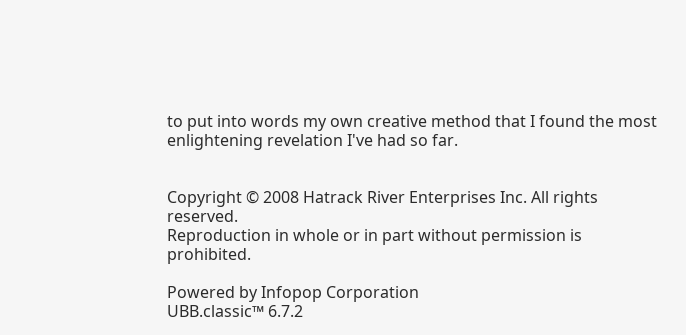to put into words my own creative method that I found the most enlightening revelation I've had so far.


Copyright © 2008 Hatrack River Enterprises Inc. All rights reserved.
Reproduction in whole or in part without permission is prohibited.

Powered by Infopop Corporation
UBB.classic™ 6.7.2